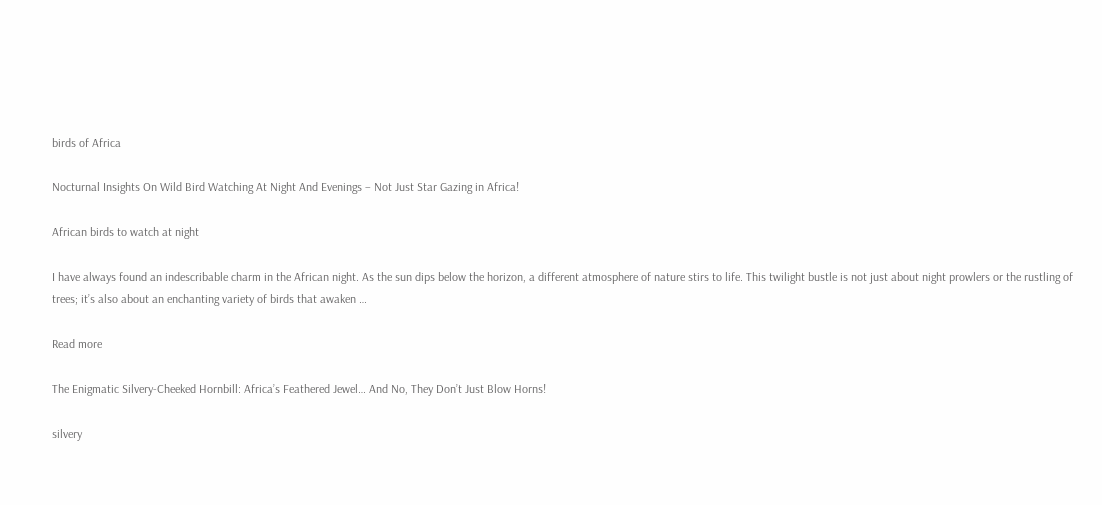birds of Africa

Nocturnal Insights On Wild Bird Watching At Night And Evenings – Not Just Star Gazing in Africa!

African birds to watch at night

I have always found an indescribable charm in the African night. As the sun dips below the horizon, a different atmosphere of nature stirs to life. This twilight bustle is not just about night prowlers or the rustling of trees; it’s also about an enchanting variety of birds that awaken …

Read more

The Enigmatic Silvery-Cheeked Hornbill: Africa’s Feathered Jewel… And No, They Don’t Just Blow Horns!

silvery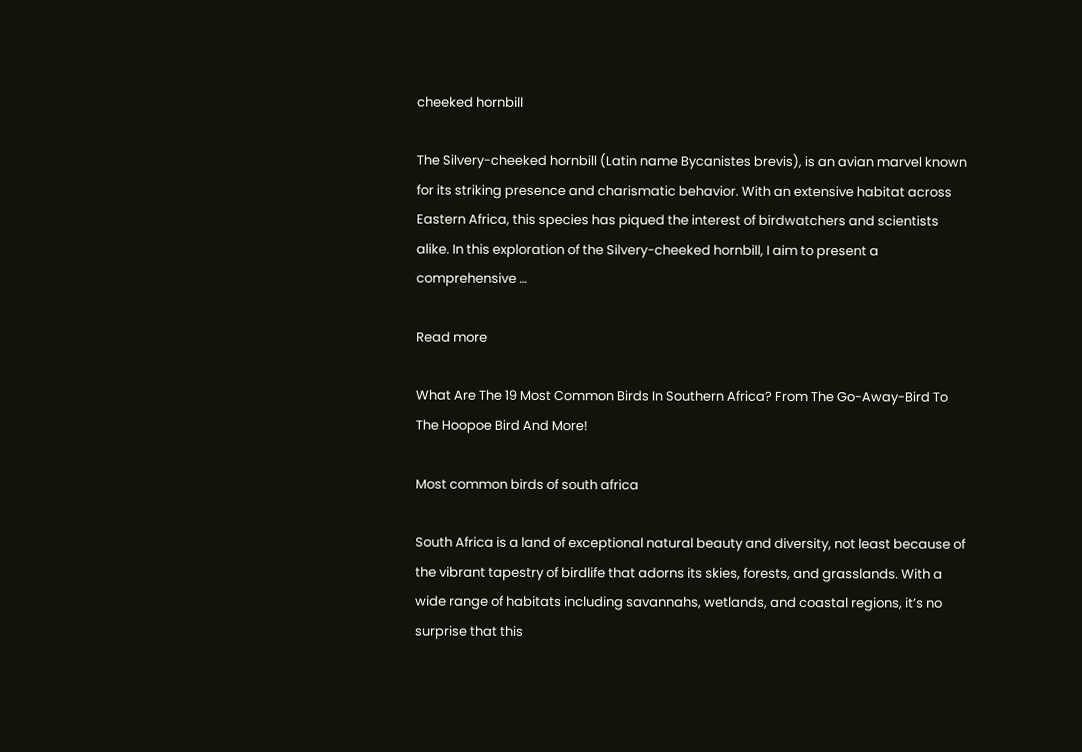cheeked hornbill

The Silvery-cheeked hornbill (Latin name Bycanistes brevis), is an avian marvel known for its striking presence and charismatic behavior. With an extensive habitat across Eastern Africa, this species has piqued the interest of birdwatchers and scientists alike. In this exploration of the Silvery-cheeked hornbill, I aim to present a comprehensive …

Read more

What Are The 19 Most Common Birds In Southern Africa? From The Go-Away-Bird To The Hoopoe Bird And More!

Most common birds of south africa

South Africa is a land of exceptional natural beauty and diversity, not least because of the vibrant tapestry of birdlife that adorns its skies, forests, and grasslands. With a wide range of habitats including savannahs, wetlands, and coastal regions, it’s no surprise that this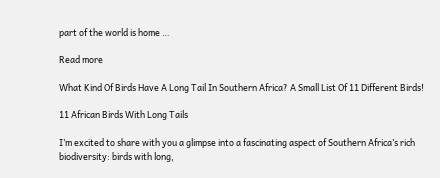part of the world is home …

Read more

What Kind Of Birds Have A Long Tail In Southern Africa? A Small List Of 11 Different Birds!

11 African Birds With Long Tails

I’m excited to share with you a glimpse into a fascinating aspect of Southern Africa’s rich biodiversity: birds with long,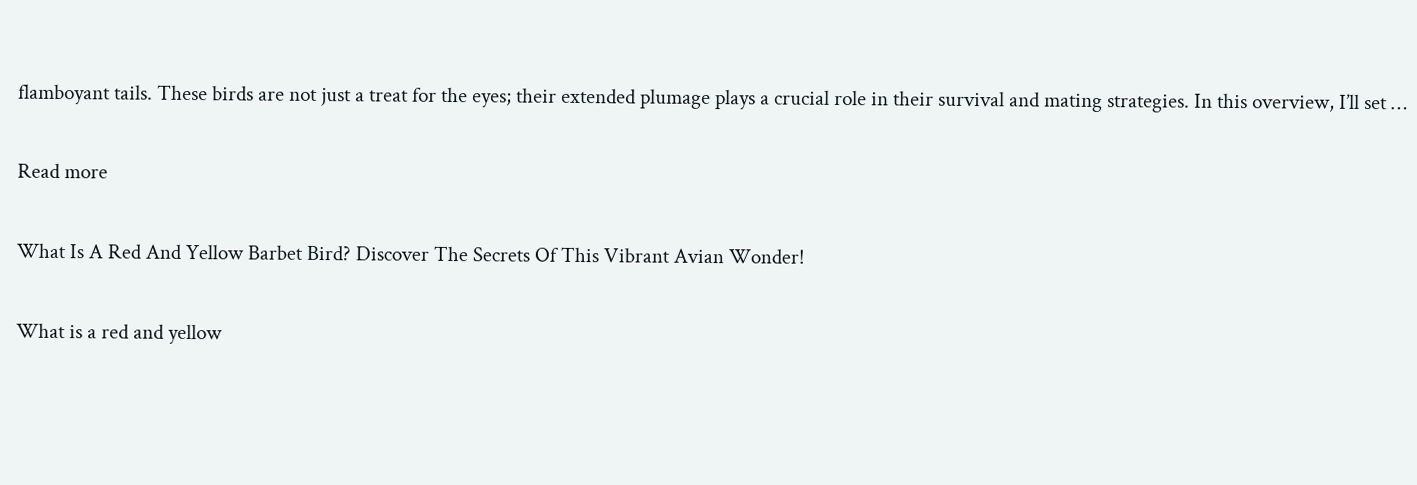flamboyant tails. These birds are not just a treat for the eyes; their extended plumage plays a crucial role in their survival and mating strategies. In this overview, I’ll set …

Read more

What Is A Red And Yellow Barbet Bird? Discover The Secrets Of This Vibrant Avian Wonder!

What is a red and yellow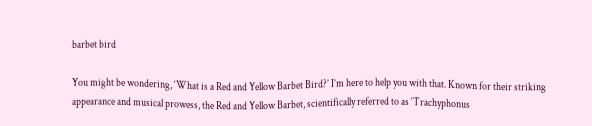barbet bird

You might be wondering, ‘What is a Red and Yellow Barbet Bird?’ I’m here to help you with that. Known for their striking appearance and musical prowess, the Red and Yellow Barbet, scientifically referred to as ‘Trachyphonus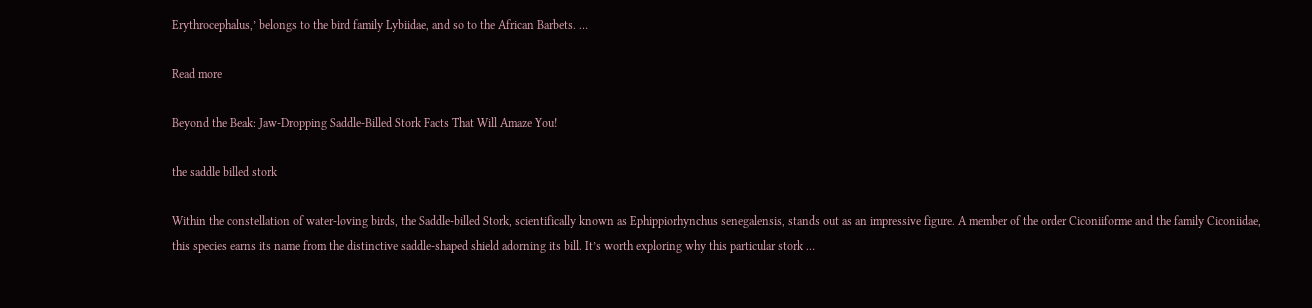Erythrocephalus,’ belongs to the bird family Lybiidae, and so to the African Barbets. …

Read more

Beyond the Beak: Jaw-Dropping Saddle-Billed Stork Facts That Will Amaze You!

the saddle billed stork

Within the constellation of water-loving birds, the Saddle-billed Stork, scientifically known as Ephippiorhynchus senegalensis, stands out as an impressive figure. A member of the order Ciconiiforme and the family Ciconiidae, this species earns its name from the distinctive saddle-shaped shield adorning its bill. It’s worth exploring why this particular stork …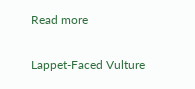Read more

Lappet-Faced Vulture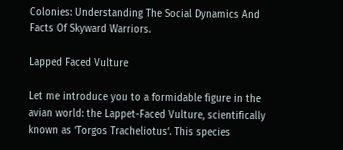Colonies: Understanding The Social Dynamics And Facts Of Skyward Warriors.

Lapped Faced Vulture

Let me introduce you to a formidable figure in the avian world: the Lappet-Faced Vulture, scientifically known as ‘Torgos Tracheliotus‘. This species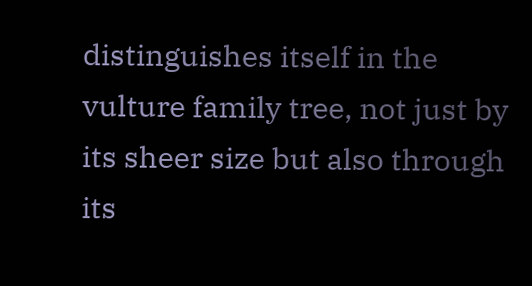distinguishes itself in the vulture family tree, not just by its sheer size but also through its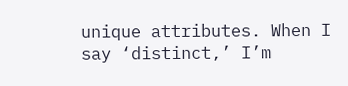unique attributes. When I say ‘distinct,’ I’m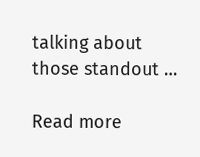talking about those standout …

Read more